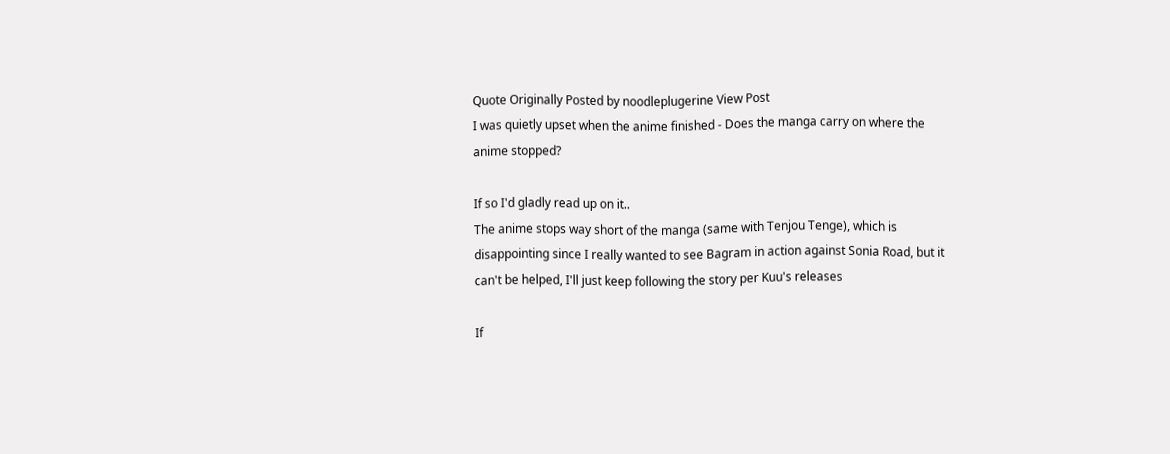Quote Originally Posted by noodleplugerine View Post
I was quietly upset when the anime finished - Does the manga carry on where the anime stopped?

If so I'd gladly read up on it..
The anime stops way short of the manga (same with Tenjou Tenge), which is disappointing since I really wanted to see Bagram in action against Sonia Road, but it can't be helped, I'll just keep following the story per Kuu's releases

If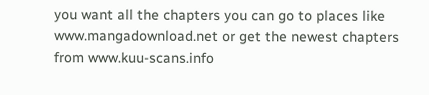you want all the chapters you can go to places like www.mangadownload.net or get the newest chapters from www.kuu-scans.info